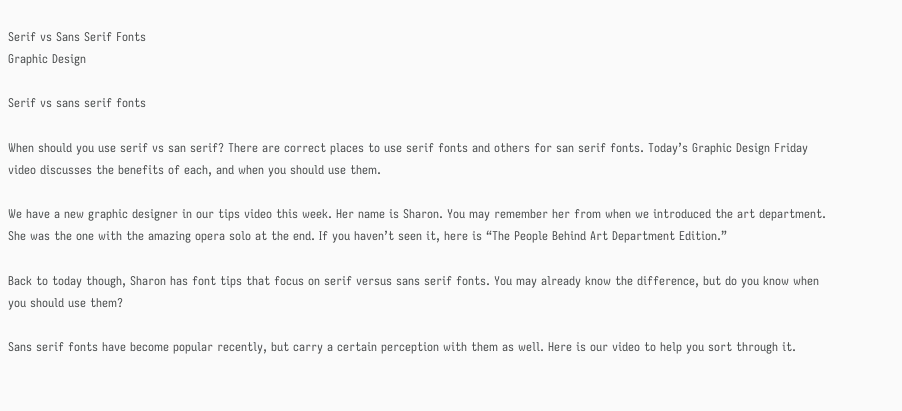Serif vs Sans Serif Fonts
Graphic Design

Serif vs sans serif fonts

When should you use serif vs san serif? There are correct places to use serif fonts and others for san serif fonts. Today’s Graphic Design Friday video discusses the benefits of each, and when you should use them.

We have a new graphic designer in our tips video this week. Her name is Sharon. You may remember her from when we introduced the art department. She was the one with the amazing opera solo at the end. If you haven’t seen it, here is “The People Behind Art Department Edition.”

Back to today though, Sharon has font tips that focus on serif versus sans serif fonts. You may already know the difference, but do you know when you should use them?

Sans serif fonts have become popular recently, but carry a certain perception with them as well. Here is our video to help you sort through it.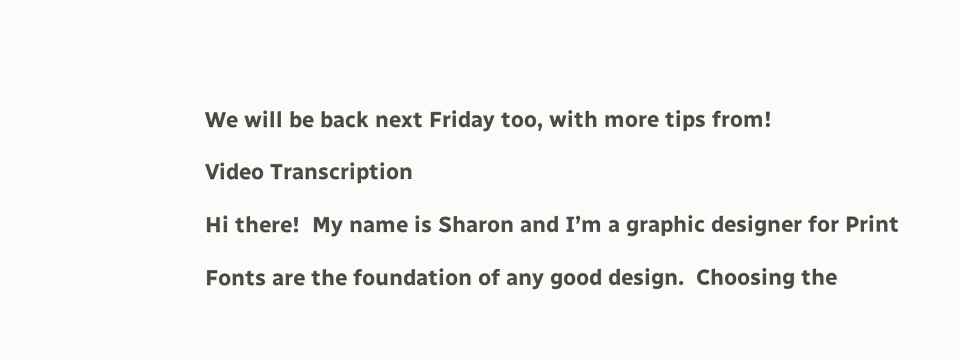We will be back next Friday too, with more tips from!

Video Transcription

Hi there!  My name is Sharon and I’m a graphic designer for Print

Fonts are the foundation of any good design.  Choosing the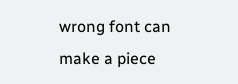wrong font can make a piece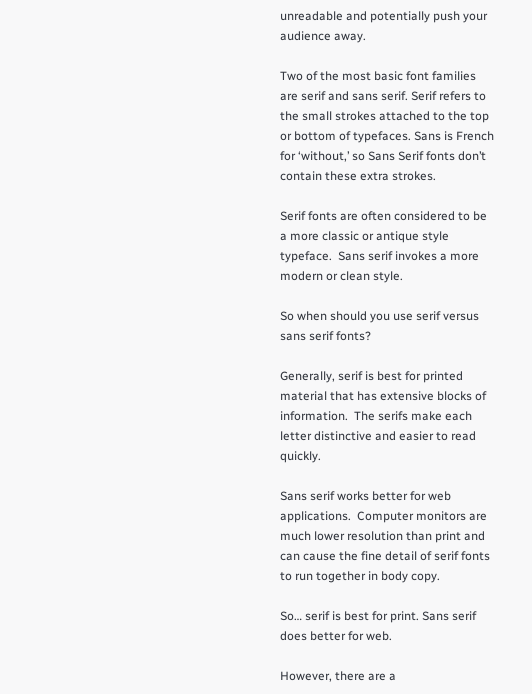unreadable and potentially push your audience away.

Two of the most basic font families are serif and sans serif. Serif refers to the small strokes attached to the top or bottom of typefaces. Sans is French for ‘without,’ so Sans Serif fonts don’t contain these extra strokes.

Serif fonts are often considered to be a more classic or antique style typeface.  Sans serif invokes a more modern or clean style.

So when should you use serif versus sans serif fonts?

Generally, serif is best for printed material that has extensive blocks of information.  The serifs make each letter distinctive and easier to read quickly.

Sans serif works better for web applications.  Computer monitors are much lower resolution than print and can cause the fine detail of serif fonts to run together in body copy.

So… serif is best for print. Sans serif does better for web.

However, there are a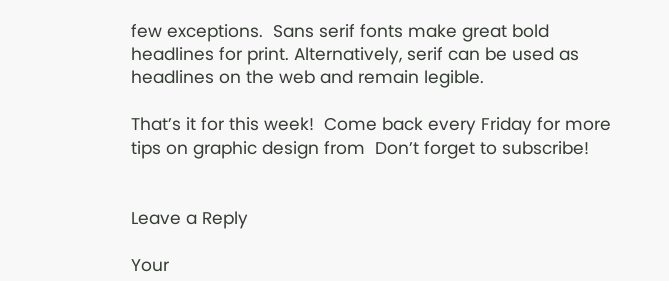few exceptions.  Sans serif fonts make great bold headlines for print. Alternatively, serif can be used as headlines on the web and remain legible.

That’s it for this week!  Come back every Friday for more tips on graphic design from  Don’t forget to subscribe!


Leave a Reply

Your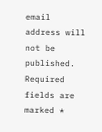email address will not be published. Required fields are marked *